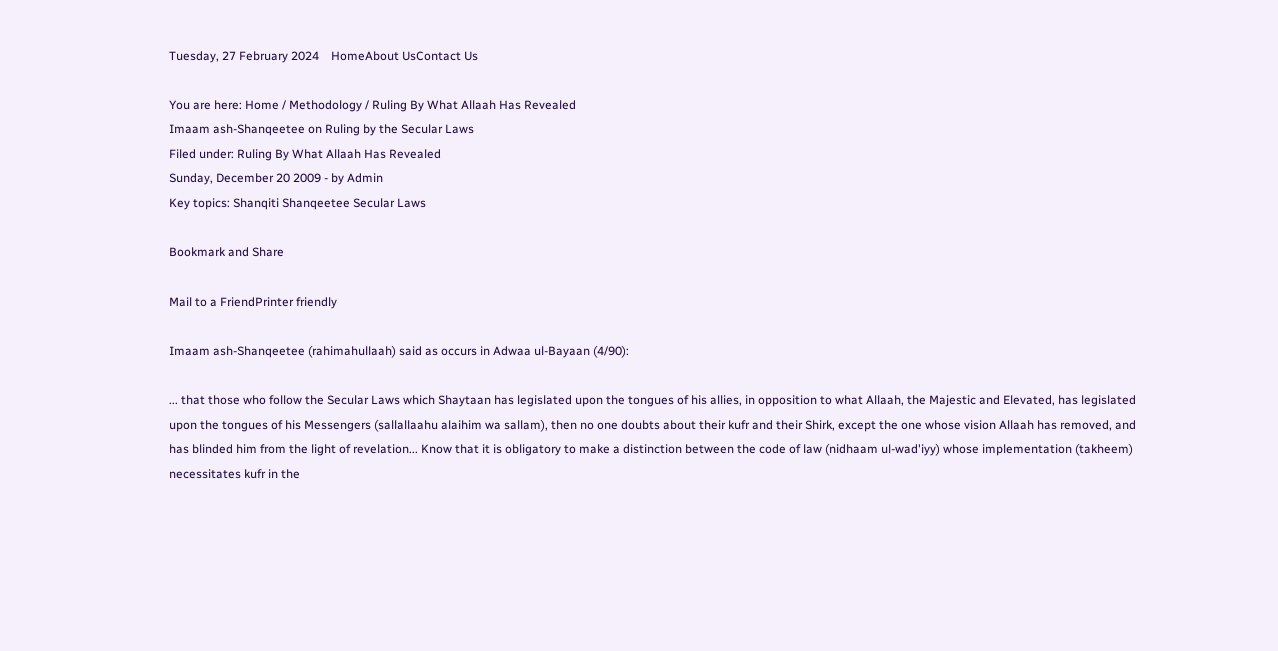Tuesday, 27 February 2024    HomeAbout UsContact Us

You are here: Home / Methodology / Ruling By What Allaah Has Revealed
Imaam ash-Shanqeetee on Ruling by the Secular Laws
Filed under: Ruling By What Allaah Has Revealed
Sunday, December 20 2009 - by Admin
Key topics: Shanqiti Shanqeetee Secular Laws

Bookmark and Share

Mail to a FriendPrinter friendly

Imaam ash-Shanqeetee (rahimahullaah) said as occurs in Adwaa ul-Bayaan (4/90):

... that those who follow the Secular Laws which Shaytaan has legislated upon the tongues of his allies, in opposition to what Allaah, the Majestic and Elevated, has legislated upon the tongues of his Messengers (sallallaahu alaihim wa sallam), then no one doubts about their kufr and their Shirk, except the one whose vision Allaah has removed, and has blinded him from the light of revelation... Know that it is obligatory to make a distinction between the code of law (nidhaam ul-wad'iyy) whose implementation (takheem) necessitates kufr in the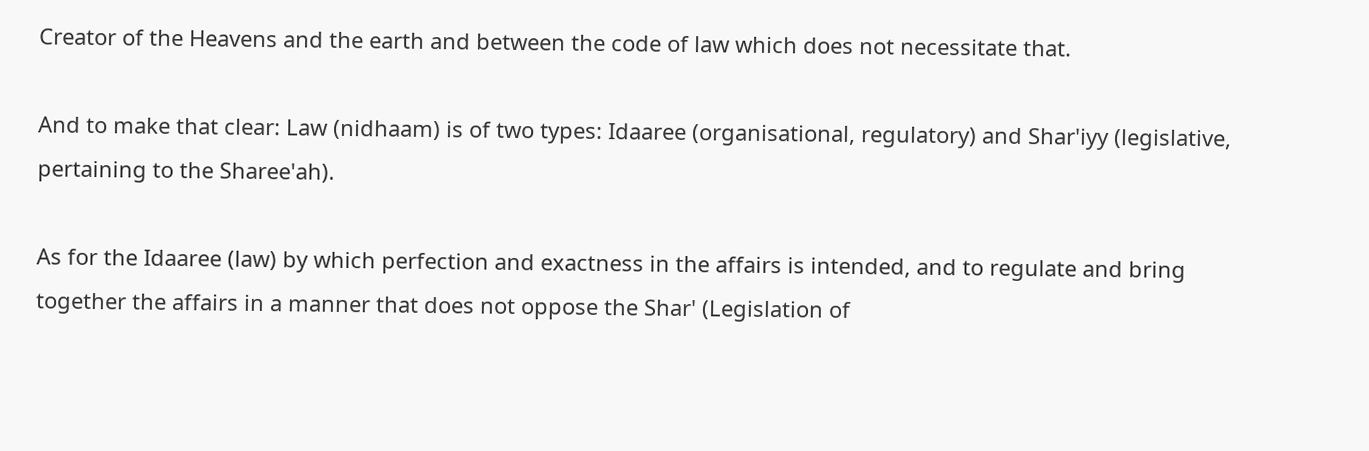Creator of the Heavens and the earth and between the code of law which does not necessitate that.

And to make that clear: Law (nidhaam) is of two types: Idaaree (organisational, regulatory) and Shar'iyy (legislative, pertaining to the Sharee'ah).

As for the Idaaree (law) by which perfection and exactness in the affairs is intended, and to regulate and bring together the affairs in a manner that does not oppose the Shar' (Legislation of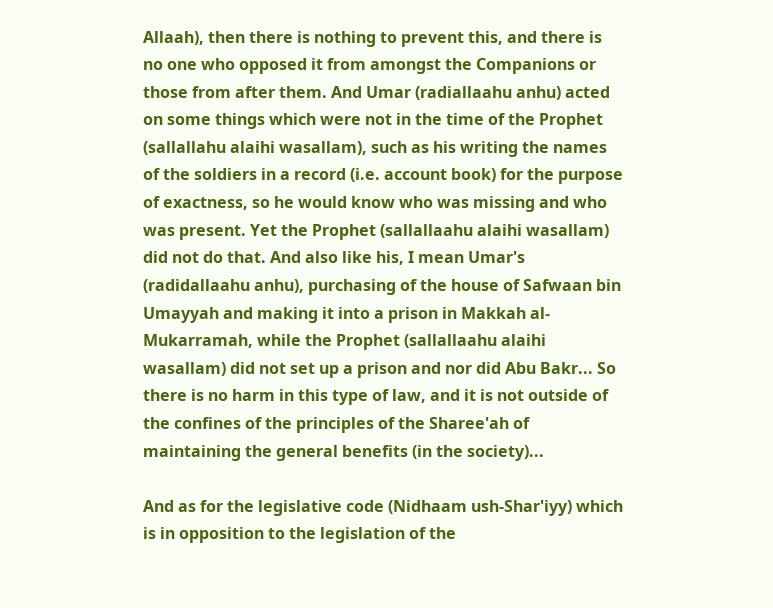Allaah), then there is nothing to prevent this, and there is no one who opposed it from amongst the Companions or those from after them. And Umar (radiallaahu anhu) acted on some things which were not in the time of the Prophet (sallallahu alaihi wasallam), such as his writing the names of the soldiers in a record (i.e. account book) for the purpose of exactness, so he would know who was missing and who was present. Yet the Prophet (sallallaahu alaihi wasallam) did not do that. And also like his, I mean Umar's (radidallaahu anhu), purchasing of the house of Safwaan bin Umayyah and making it into a prison in Makkah al-Mukarramah, while the Prophet (sallallaahu alaihi wasallam) did not set up a prison and nor did Abu Bakr... So there is no harm in this type of law, and it is not outside of the confines of the principles of the Sharee'ah of maintaining the general benefits (in the society)...

And as for the legislative code (Nidhaam ush-Shar'iyy) which is in opposition to the legislation of the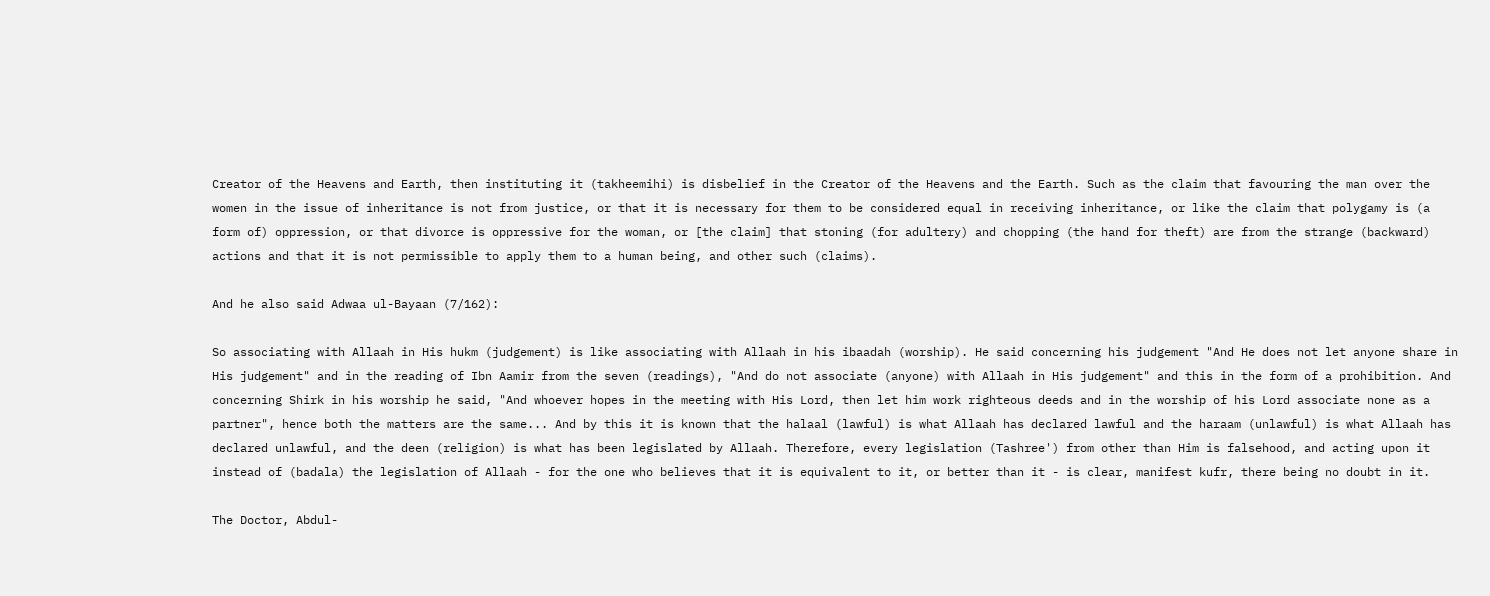Creator of the Heavens and Earth, then instituting it (takheemihi) is disbelief in the Creator of the Heavens and the Earth. Such as the claim that favouring the man over the women in the issue of inheritance is not from justice, or that it is necessary for them to be considered equal in receiving inheritance, or like the claim that polygamy is (a form of) oppression, or that divorce is oppressive for the woman, or [the claim] that stoning (for adultery) and chopping (the hand for theft) are from the strange (backward) actions and that it is not permissible to apply them to a human being, and other such (claims).

And he also said Adwaa ul-Bayaan (7/162):

So associating with Allaah in His hukm (judgement) is like associating with Allaah in his ibaadah (worship). He said concerning his judgement "And He does not let anyone share in His judgement" and in the reading of Ibn Aamir from the seven (readings), "And do not associate (anyone) with Allaah in His judgement" and this in the form of a prohibition. And concerning Shirk in his worship he said, "And whoever hopes in the meeting with His Lord, then let him work righteous deeds and in the worship of his Lord associate none as a partner", hence both the matters are the same... And by this it is known that the halaal (lawful) is what Allaah has declared lawful and the haraam (unlawful) is what Allaah has declared unlawful, and the deen (religion) is what has been legislated by Allaah. Therefore, every legislation (Tashree') from other than Him is falsehood, and acting upon it instead of (badala) the legislation of Allaah - for the one who believes that it is equivalent to it, or better than it - is clear, manifest kufr, there being no doubt in it.

The Doctor, Abdul-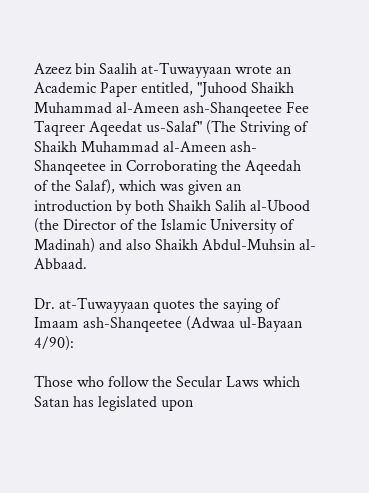Azeez bin Saalih at-Tuwayyaan wrote an Academic Paper entitled, "Juhood Shaikh Muhammad al-Ameen ash-Shanqeetee Fee Taqreer Aqeedat us-Salaf" (The Striving of Shaikh Muhammad al-Ameen ash-Shanqeetee in Corroborating the Aqeedah of the Salaf), which was given an introduction by both Shaikh Salih al-Ubood (the Director of the Islamic University of Madinah) and also Shaikh Abdul-Muhsin al-Abbaad.

Dr. at-Tuwayyaan quotes the saying of Imaam ash-Shanqeetee (Adwaa ul-Bayaan 4/90):

Those who follow the Secular Laws which Satan has legislated upon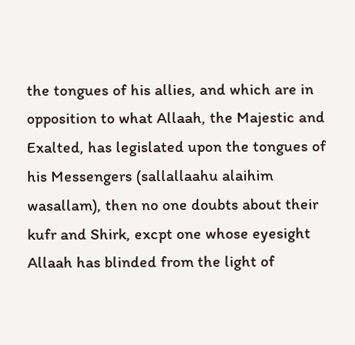the tongues of his allies, and which are in opposition to what Allaah, the Majestic and Exalted, has legislated upon the tongues of his Messengers (sallallaahu alaihim wasallam), then no one doubts about their kufr and Shirk, excpt one whose eyesight Allaah has blinded from the light of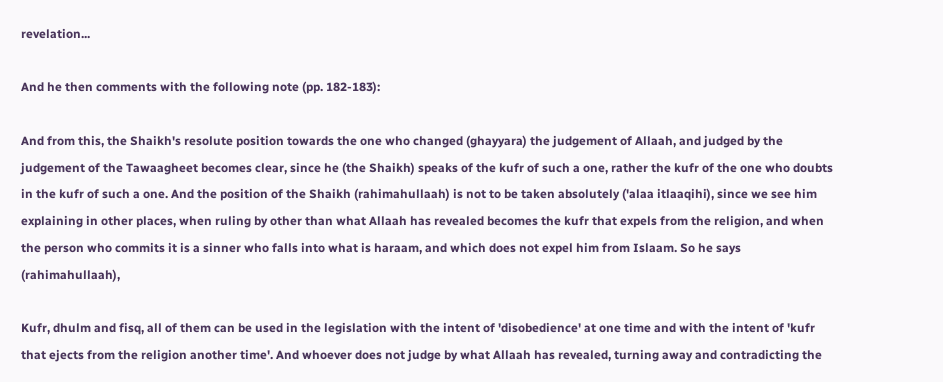revelation...

And he then comments with the following note (pp. 182-183):

And from this, the Shaikh's resolute position towards the one who changed (ghayyara) the judgement of Allaah, and judged by the judgement of the Tawaagheet becomes clear, since he (the Shaikh) speaks of the kufr of such a one, rather the kufr of the one who doubts in the kufr of such a one. And the position of the Shaikh (rahimahullaah) is not to be taken absolutely ('alaa itlaaqihi), since we see him explaining in other places, when ruling by other than what Allaah has revealed becomes the kufr that expels from the religion, and when the person who commits it is a sinner who falls into what is haraam, and which does not expel him from Islaam. So he says (rahimahullaah),

Kufr, dhulm and fisq, all of them can be used in the legislation with the intent of 'disobedience' at one time and with the intent of 'kufr that ejects from the religion another time'. And whoever does not judge by what Allaah has revealed, turning away and contradicting the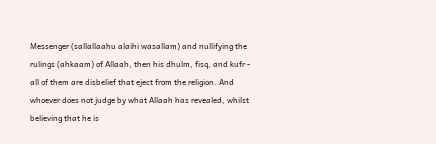Messenger (sallallaahu alaihi wasallam) and nullifying the rulings (ahkaam) of Allaah, then his dhulm, fisq, and kufr - all of them are disbelief that eject from the religion. And whoever does not judge by what Allaah has revealed, whilst believing that he is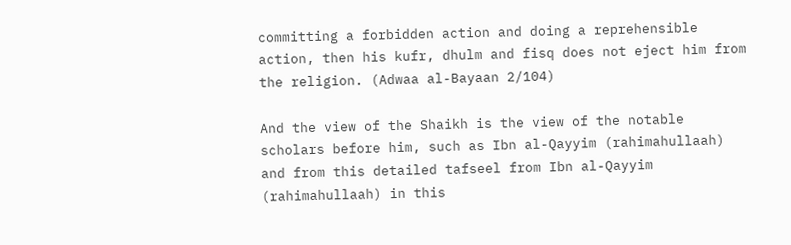committing a forbidden action and doing a reprehensible action, then his kufr, dhulm and fisq does not eject him from the religion. (Adwaa al-Bayaan 2/104)

And the view of the Shaikh is the view of the notable scholars before him, such as Ibn al-Qayyim (rahimahullaah) and from this detailed tafseel from Ibn al-Qayyim (rahimahullaah) in this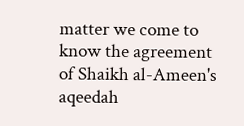matter we come to know the agreement of Shaikh al-Ameen's aqeedah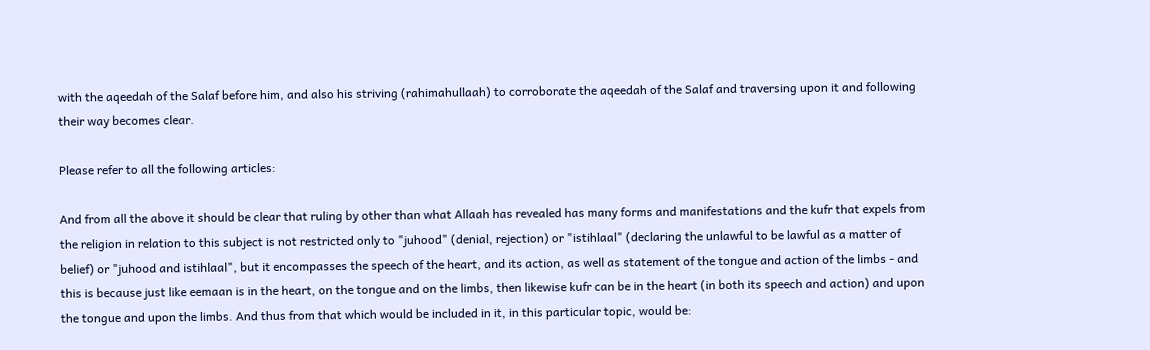with the aqeedah of the Salaf before him, and also his striving (rahimahullaah) to corroborate the aqeedah of the Salaf and traversing upon it and following their way becomes clear.

Please refer to all the following articles:

And from all the above it should be clear that ruling by other than what Allaah has revealed has many forms and manifestations and the kufr that expels from the religion in relation to this subject is not restricted only to "juhood" (denial, rejection) or "istihlaal" (declaring the unlawful to be lawful as a matter of belief) or "juhood and istihlaal", but it encompasses the speech of the heart, and its action, as well as statement of the tongue and action of the limbs - and this is because just like eemaan is in the heart, on the tongue and on the limbs, then likewise kufr can be in the heart (in both its speech and action) and upon the tongue and upon the limbs. And thus from that which would be included in it, in this particular topic, would be: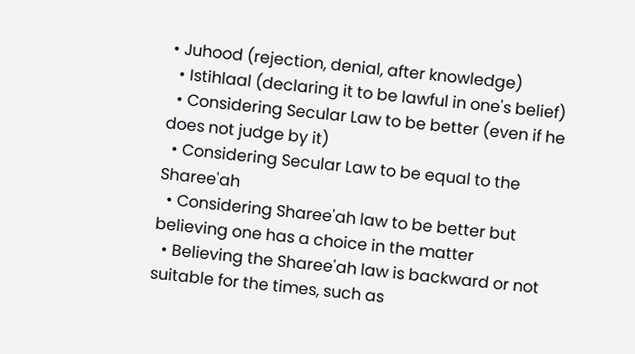• Juhood (rejection, denial, after knowledge)
  • Istihlaal (declaring it to be lawful in one's belief)
  • Considering Secular Law to be better (even if he does not judge by it)
  • Considering Secular Law to be equal to the Sharee'ah
  • Considering Sharee'ah law to be better but believing one has a choice in the matter
  • Believing the Sharee'ah law is backward or not suitable for the times, such as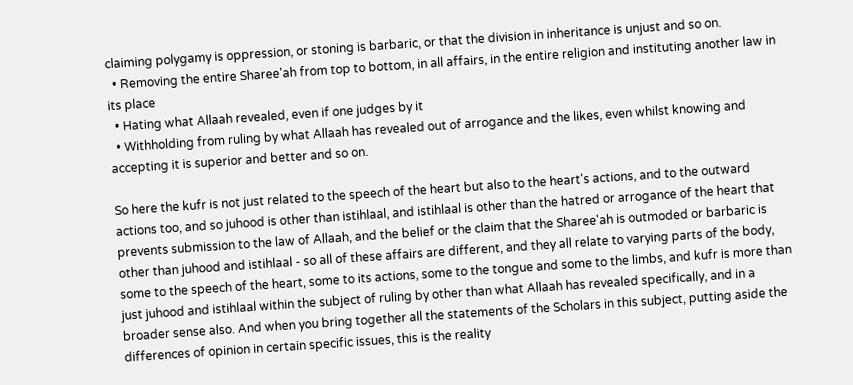claiming polygamy is oppression, or stoning is barbaric, or that the division in inheritance is unjust and so on.
  • Removing the entire Sharee'ah from top to bottom, in all affairs, in the entire religion and instituting another law in its place
  • Hating what Allaah revealed, even if one judges by it
  • Withholding from ruling by what Allaah has revealed out of arrogance and the likes, even whilst knowing and accepting it is superior and better and so on.

So here the kufr is not just related to the speech of the heart but also to the heart's actions, and to the outward actions too, and so juhood is other than istihlaal, and istihlaal is other than the hatred or arrogance of the heart that prevents submission to the law of Allaah, and the belief or the claim that the Sharee'ah is outmoded or barbaric is other than juhood and istihlaal - so all of these affairs are different, and they all relate to varying parts of the body, some to the speech of the heart, some to its actions, some to the tongue and some to the limbs, and kufr is more than just juhood and istihlaal within the subject of ruling by other than what Allaah has revealed specifically, and in a broader sense also. And when you bring together all the statements of the Scholars in this subject, putting aside the differences of opinion in certain specific issues, this is the reality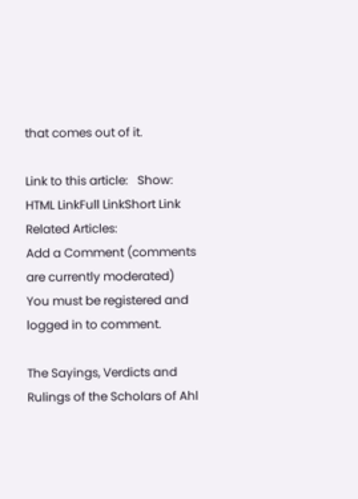that comes out of it.

Link to this article:   Show: HTML LinkFull LinkShort Link
Related Articles:
Add a Comment (comments are currently moderated)
You must be registered and logged in to comment.

The Sayings, Verdicts and Rulings of the Scholars of Ahl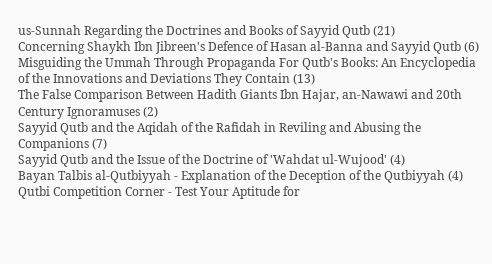us-Sunnah Regarding the Doctrines and Books of Sayyid Qutb (21)
Concerning Shaykh Ibn Jibreen's Defence of Hasan al-Banna and Sayyid Qutb (6)
Misguiding the Ummah Through Propaganda For Qutb's Books: An Encyclopedia of the Innovations and Deviations They Contain (13)
The False Comparison Between Hadith Giants Ibn Hajar, an-Nawawi and 20th Century Ignoramuses (2)
Sayyid Qutb and the Aqidah of the Rafidah in Reviling and Abusing the Companions (7)
Sayyid Qutb and the Issue of the Doctrine of 'Wahdat ul-Wujood' (4)
Bayan Talbis al-Qutbiyyah - Explanation of the Deception of the Qutbiyyah (4)
Qutbi Competition Corner - Test Your Aptitude for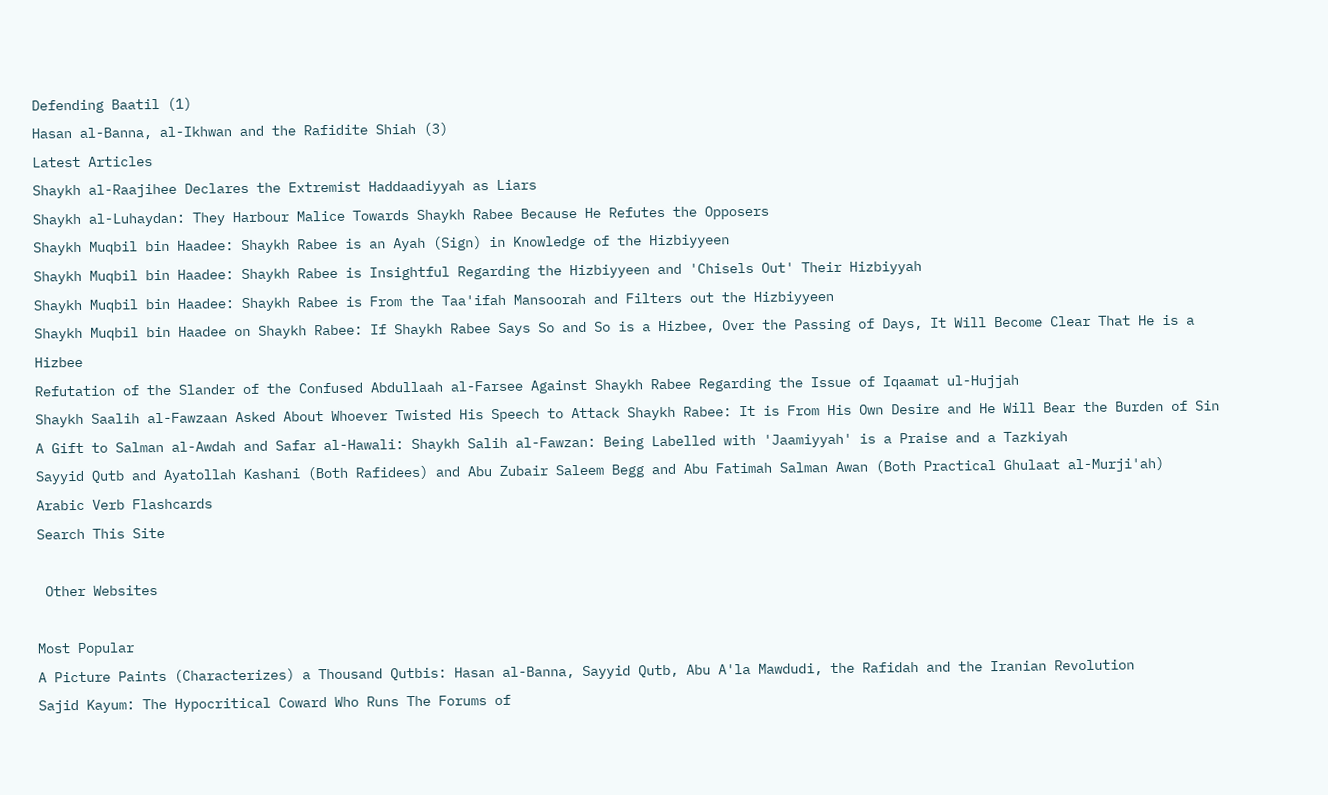Defending Baatil (1)
Hasan al-Banna, al-Ikhwan and the Rafidite Shiah (3)
Latest Articles
Shaykh al-Raajihee Declares the Extremist Haddaadiyyah as Liars
Shaykh al-Luhaydan: They Harbour Malice Towards Shaykh Rabee Because He Refutes the Opposers
Shaykh Muqbil bin Haadee: Shaykh Rabee is an Ayah (Sign) in Knowledge of the Hizbiyyeen
Shaykh Muqbil bin Haadee: Shaykh Rabee is Insightful Regarding the Hizbiyyeen and 'Chisels Out' Their Hizbiyyah
Shaykh Muqbil bin Haadee: Shaykh Rabee is From the Taa'ifah Mansoorah and Filters out the Hizbiyyeen
Shaykh Muqbil bin Haadee on Shaykh Rabee: If Shaykh Rabee Says So and So is a Hizbee, Over the Passing of Days, It Will Become Clear That He is a Hizbee
Refutation of the Slander of the Confused Abdullaah al-Farsee Against Shaykh Rabee Regarding the Issue of Iqaamat ul-Hujjah
Shaykh Saalih al-Fawzaan Asked About Whoever Twisted His Speech to Attack Shaykh Rabee: It is From His Own Desire and He Will Bear the Burden of Sin
A Gift to Salman al-Awdah and Safar al-Hawali: Shaykh Salih al-Fawzan: Being Labelled with 'Jaamiyyah' is a Praise and a Tazkiyah
Sayyid Qutb and Ayatollah Kashani (Both Rafidees) and Abu Zubair Saleem Begg and Abu Fatimah Salman Awan (Both Practical Ghulaat al-Murji'ah)
Arabic Verb Flashcards
Search This Site

 Other Websites

Most Popular
A Picture Paints (Characterizes) a Thousand Qutbis: Hasan al-Banna, Sayyid Qutb, Abu A'la Mawdudi, the Rafidah and the Iranian Revolution
Sajid Kayum: The Hypocritical Coward Who Runs The Forums of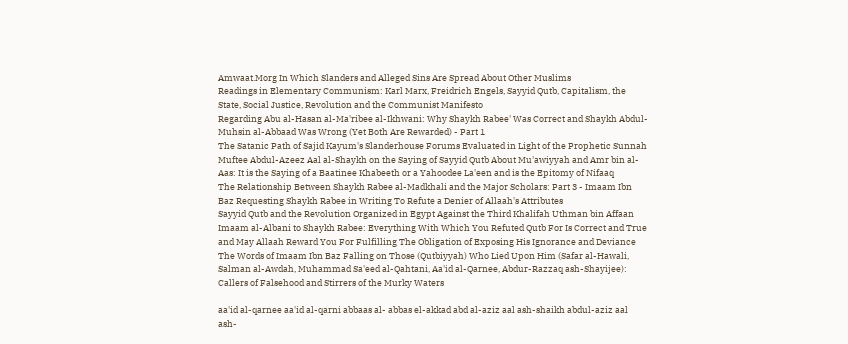Amwaat.Morg In Which Slanders and Alleged Sins Are Spread About Other Muslims
Readings in Elementary Communism: Karl Marx, Freidrich Engels, Sayyid Qutb, Capitalism, the State, Social Justice, Revolution and the Communist Manifesto
Regarding Abu al-Hasan al-Ma'ribee al-Ikhwani: Why Shaykh Rabee' Was Correct and Shaykh Abdul-Muhsin al-Abbaad Was Wrong (Yet Both Are Rewarded) - Part 1
The Satanic Path of Sajid Kayum's Slanderhouse Forums Evaluated in Light of the Prophetic Sunnah
Muftee Abdul-Azeez Aal al-Shaykh on the Saying of Sayyid Qutb About Mu'awiyyah and Amr bin al-Aas: It is the Saying of a Baatinee Khabeeth or a Yahoodee La'een and is the Epitomy of Nifaaq
The Relationship Between Shaykh Rabee al-Madkhali and the Major Scholars: Part 3 - Imaam Ibn Baz Requesting Shaykh Rabee in Writing To Refute a Denier of Allaah's Attributes
Sayyid Qutb and the Revolution Organized in Egypt Against the Third Khalifah Uthman bin Affaan
Imaam al-Albani to Shaykh Rabee: Everything With Which You Refuted Qutb For Is Correct and True and May Allaah Reward You For Fulfilling The Obligation of Exposing His Ignorance and Deviance
The Words of Imaam Ibn Baz Falling on Those (Qutbiyyah) Who Lied Upon Him (Safar al-Hawali, Salman al-Awdah, Muhammad Sa'eed al-Qahtani, Aa'id al-Qarnee, Abdur-Razzaq ash-Shayijee): Callers of Falsehood and Stirrers of the Murky Waters

aa'id al-qarnee aa'id al-qarni abbaas al- abbas el-akkad abd al-aziz aal ash-shaikh abdul-aziz aal ash-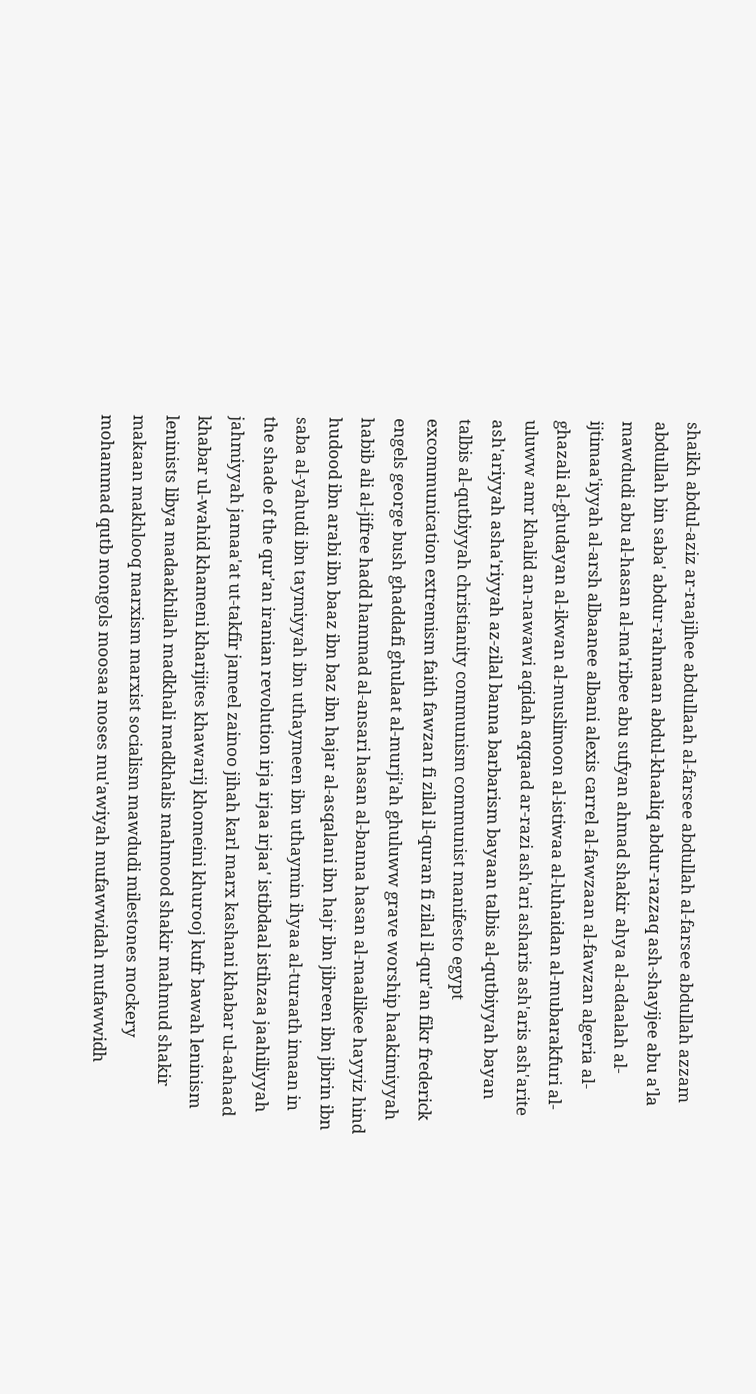shaikh abdul-aziz ar-raajihee abdullaah al-farsee abdullah al-farsee abdullah azzam abdullah bin saba' abdur-rahmaan abdul-khaaliq abdur-razzaq ash-shayijee abu a'la mawdudi abu al-hasan al-ma'ribee abu sufyan ahmad shakir ahya al-adaalah al-ijtimaa'iyyah al-arsh albaanee albani alexis carrel al-fawzaan al-fawzan algeria al-ghazali al-ghudayan al-ikwan al-muslimoon al-istiwaa al-luhaidan al-mubarakfuri al-uluww amr khalid an-nawawi aqidah aqqaad ar-razi ash'ari asharis ash'aris ash'arite ash'ariyyah asha'riyyah az-zilal banna barbarism bayaan talbis al-qutbiyyah bayan talbis al-qutbiyyah christianity communism communist manifesto egypt excommunication extremism faith fawzan fi zilal il-quran fi zilal il-qur'an fikr frederick engels george bush ghaddafi ghulaat al-murji'ah ghuluww grave worship haakimiyyah habib ali al-jifree hadd hammad al-ansari hasan al-banna hasan al-maalikee hayyiz hind hudood ibn arabi ibn baaz ibn baz ibn hajar al-asqalani ibn hajr ibn jibreen ibn jibrin ibn saba al-yahudi ibn taymiyyah ibn uthaymeen ibn uthaymin ihyaa al-turaath imaan in the shade of the qur'an iranian revolution irja irjaa irjaa' istibdaal istihzaa jaahiliyyah jahmiyyah jamaa'at ut-takfir jameel zainoo jihah karl marx kashani khabar ul-aahaad khabar ul-wahid khameni kharijites khawarij khomeini khurooj kufr bawah leninism leninists libya madaakhilah madkhali madkhalis mahmood shakir mahmud shakir makaan makhlooq marxism marxist socialism mawdudi milestones mockery mohammad qutb mongols moosaa moses mu'awiyah mufawwidah mufawwidh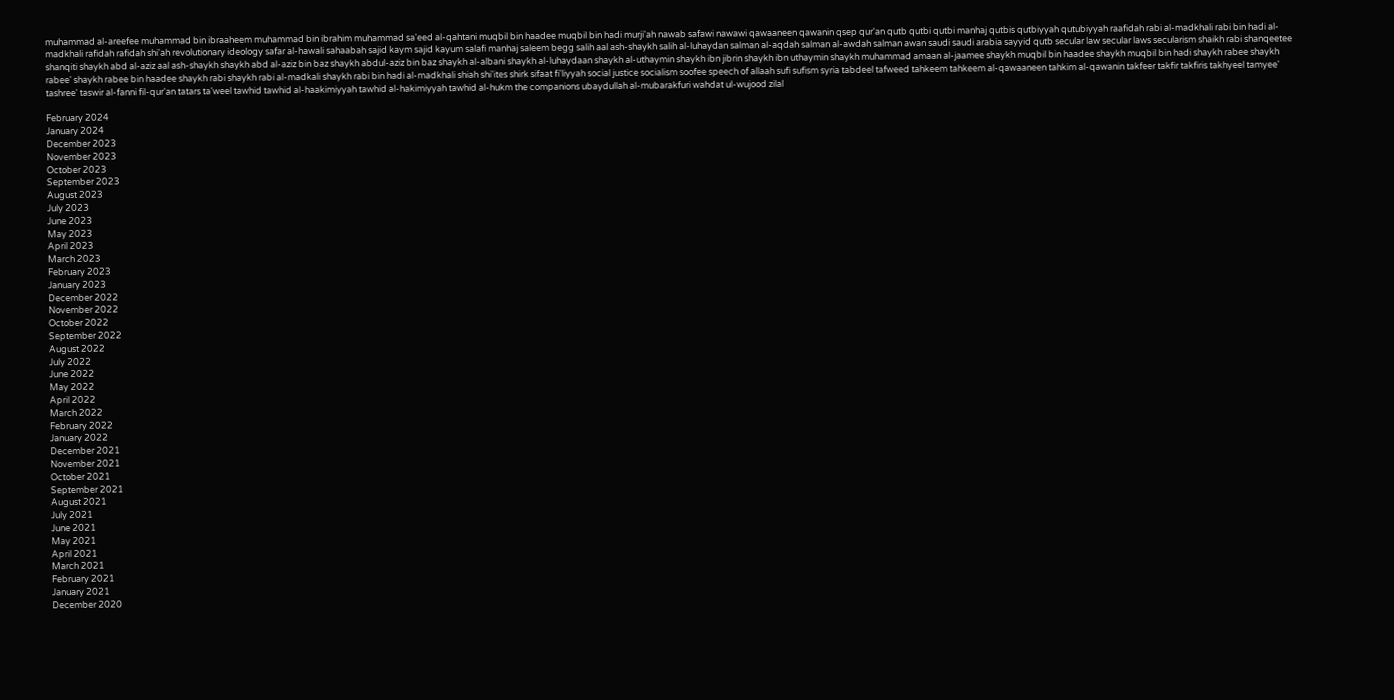muhammad al-areefee muhammad bin ibraaheem muhammad bin ibrahim muhammad sa'eed al-qahtani muqbil bin haadee muqbil bin hadi murji'ah nawab safawi nawawi qawaaneen qawanin qsep qur'an qutb qutbi qutbi manhaj qutbis qutbiyyah qutubiyyah raafidah rabi al-madkhali rabi bin hadi al-madkhali rafidah rafidah shi'ah revolutionary ideology safar al-hawali sahaabah sajid kaym sajid kayum salafi manhaj saleem begg salih aal ash-shaykh salih al-luhaydan salman al-aqdah salman al-awdah salman awan saudi saudi arabia sayyid qutb secular law secular laws secularism shaikh rabi shanqeetee shanqiti shaykh abd al-aziz aal ash-shaykh shaykh abd al-aziz bin baz shaykh abdul-aziz bin baz shaykh al-albani shaykh al-luhaydaan shaykh al-uthaymin shaykh ibn jibrin shaykh ibn uthaymin shaykh muhammad amaan al-jaamee shaykh muqbil bin haadee shaykh muqbil bin hadi shaykh rabee shaykh rabee' shaykh rabee bin haadee shaykh rabi shaykh rabi al-madkali shaykh rabi bin hadi al-madkhali shiah shi'ites shirk sifaat fi'liyyah social justice socialism soofee speech of allaah sufi sufism syria tabdeel tafweed tahkeem tahkeem al-qawaaneen tahkim al-qawanin takfeer takfir takfiris takhyeel tamyee' tashree' taswir al-fanni fil-qur'an tatars ta'weel tawhid tawhid al-haakimiyyah tawhid al-hakimiyyah tawhid al-hukm the companions ubaydullah al-mubarakfuri wahdat ul-wujood zilal

February 2024
January 2024
December 2023
November 2023
October 2023
September 2023
August 2023
July 2023
June 2023
May 2023
April 2023
March 2023
February 2023
January 2023
December 2022
November 2022
October 2022
September 2022
August 2022
July 2022
June 2022
May 2022
April 2022
March 2022
February 2022
January 2022
December 2021
November 2021
October 2021
September 2021
August 2021
July 2021
June 2021
May 2021
April 2021
March 2021
February 2021
January 2021
December 2020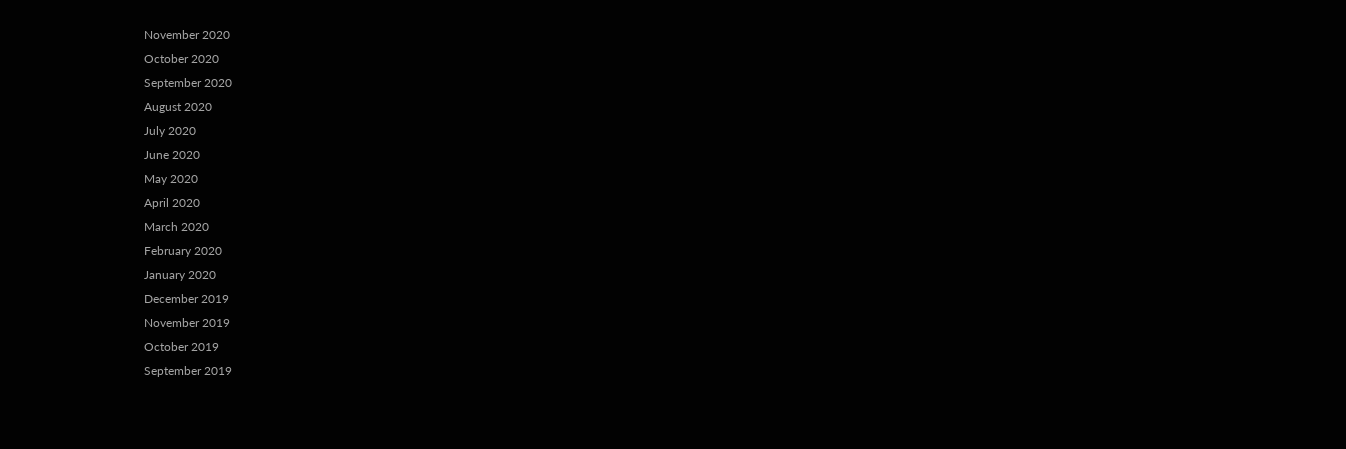November 2020
October 2020
September 2020
August 2020
July 2020
June 2020
May 2020
April 2020
March 2020
February 2020
January 2020
December 2019
November 2019
October 2019
September 2019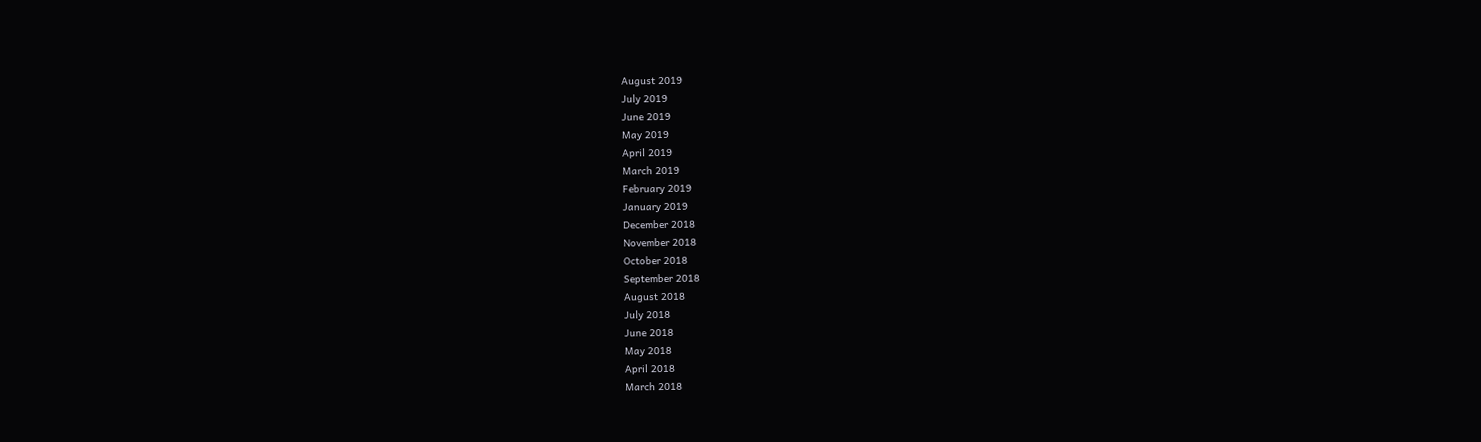August 2019
July 2019
June 2019
May 2019
April 2019
March 2019
February 2019
January 2019
December 2018
November 2018
October 2018
September 2018
August 2018
July 2018
June 2018
May 2018
April 2018
March 2018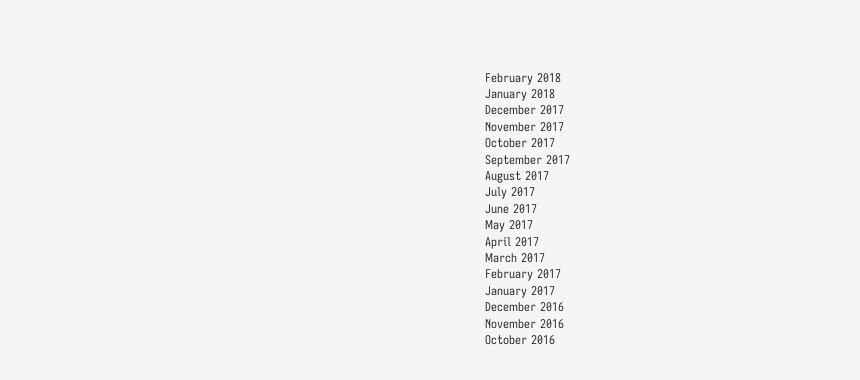February 2018
January 2018
December 2017
November 2017
October 2017
September 2017
August 2017
July 2017
June 2017
May 2017
April 2017
March 2017
February 2017
January 2017
December 2016
November 2016
October 2016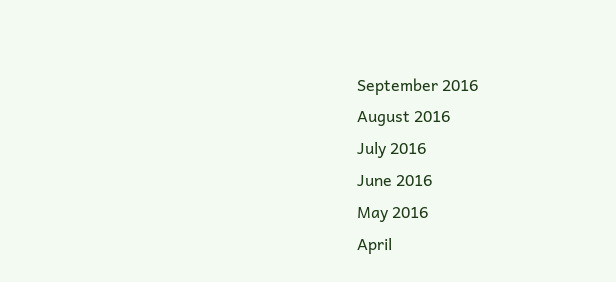September 2016
August 2016
July 2016
June 2016
May 2016
April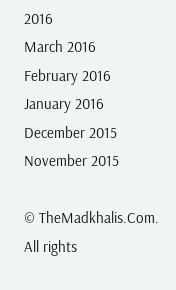2016
March 2016
February 2016
January 2016
December 2015
November 2015

© TheMadkhalis.Com. All rights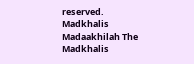reserved.
Madkhalis Madaakhilah The Madkhalis